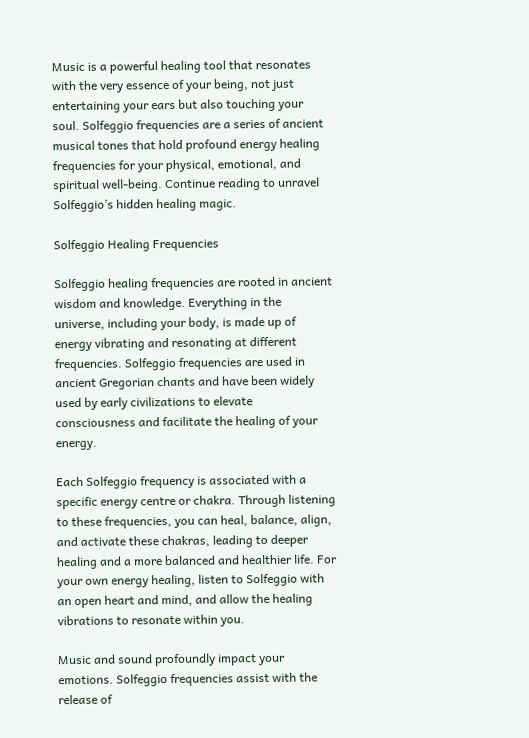Music is a powerful healing tool that resonates with the very essence of your being, not just entertaining your ears but also touching your soul. Solfeggio frequencies are a series of ancient musical tones that hold profound energy healing frequencies for your physical, emotional, and spiritual well-being. Continue reading to unravel Solfeggio’s hidden healing magic.

Solfeggio Healing Frequencies

Solfeggio healing frequencies are rooted in ancient wisdom and knowledge. Everything in the universe, including your body, is made up of energy vibrating and resonating at different frequencies. Solfeggio frequencies are used in ancient Gregorian chants and have been widely used by early civilizations to elevate consciousness and facilitate the healing of your energy.

Each Solfeggio frequency is associated with a specific energy centre or chakra. Through listening to these frequencies, you can heal, balance, align, and activate these chakras, leading to deeper healing and a more balanced and healthier life. For your own energy healing, listen to Solfeggio with an open heart and mind, and allow the healing vibrations to resonate within you.

Music and sound profoundly impact your emotions. Solfeggio frequencies assist with the release of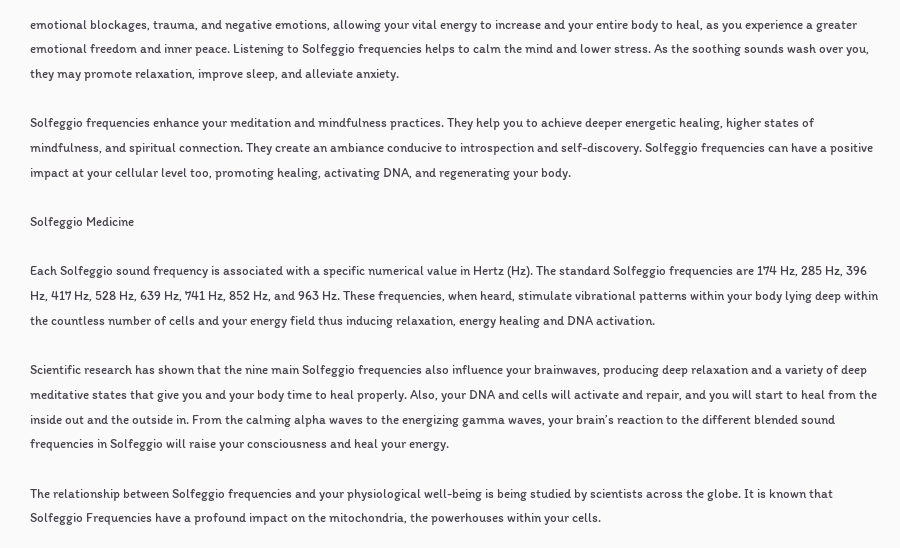emotional blockages, trauma, and negative emotions, allowing your vital energy to increase and your entire body to heal, as you experience a greater emotional freedom and inner peace. Listening to Solfeggio frequencies helps to calm the mind and lower stress. As the soothing sounds wash over you, they may promote relaxation, improve sleep, and alleviate anxiety.

Solfeggio frequencies enhance your meditation and mindfulness practices. They help you to achieve deeper energetic healing, higher states of mindfulness, and spiritual connection. They create an ambiance conducive to introspection and self-discovery. Solfeggio frequencies can have a positive impact at your cellular level too, promoting healing, activating DNA, and regenerating your body.

Solfeggio Medicine

Each Solfeggio sound frequency is associated with a specific numerical value in Hertz (Hz). The standard Solfeggio frequencies are 174 Hz, 285 Hz, 396 Hz, 417 Hz, 528 Hz, 639 Hz, 741 Hz, 852 Hz, and 963 Hz. These frequencies, when heard, stimulate vibrational patterns within your body lying deep within the countless number of cells and your energy field thus inducing relaxation, energy healing and DNA activation.

Scientific research has shown that the nine main Solfeggio frequencies also influence your brainwaves, producing deep relaxation and a variety of deep meditative states that give you and your body time to heal properly. Also, your DNA and cells will activate and repair, and you will start to heal from the inside out and the outside in. From the calming alpha waves to the energizing gamma waves, your brain’s reaction to the different blended sound frequencies in Solfeggio will raise your consciousness and heal your energy.

The relationship between Solfeggio frequencies and your physiological well-being is being studied by scientists across the globe. It is known that Solfeggio Frequencies have a profound impact on the mitochondria, the powerhouses within your cells.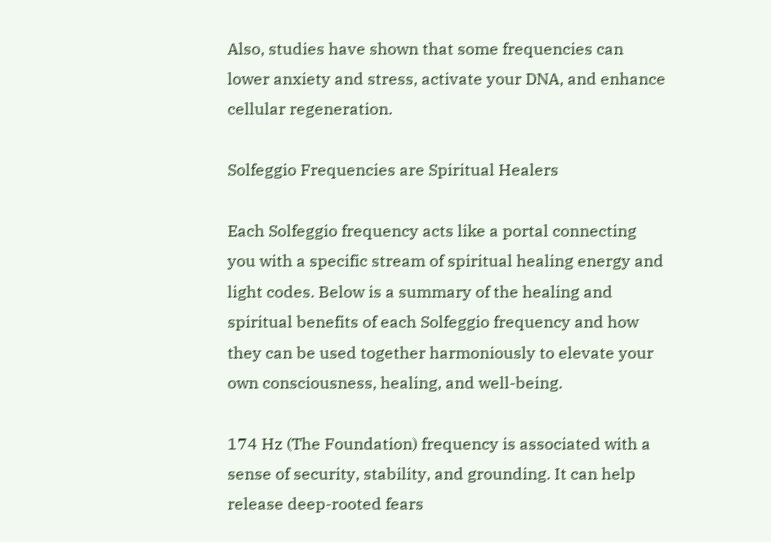Also, studies have shown that some frequencies can lower anxiety and stress, activate your DNA, and enhance cellular regeneration.

Solfeggio Frequencies are Spiritual Healers

Each Solfeggio frequency acts like a portal connecting you with a specific stream of spiritual healing energy and light codes. Below is a summary of the healing and spiritual benefits of each Solfeggio frequency and how they can be used together harmoniously to elevate your own consciousness, healing, and well-being.

174 Hz (The Foundation) frequency is associated with a sense of security, stability, and grounding. It can help release deep-rooted fears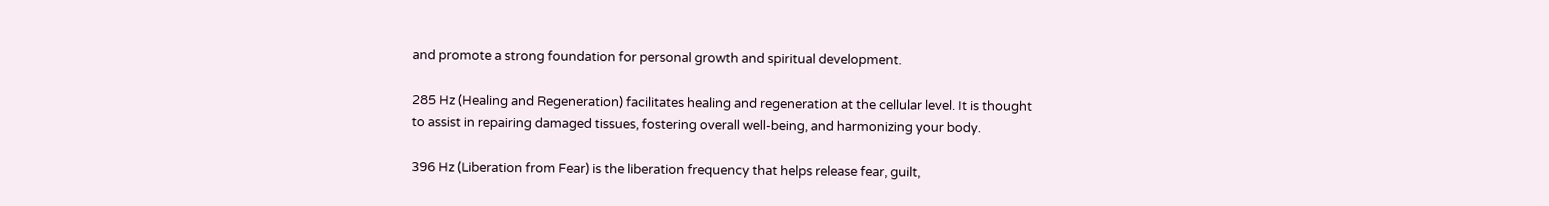and promote a strong foundation for personal growth and spiritual development.

285 Hz (Healing and Regeneration) facilitates healing and regeneration at the cellular level. It is thought to assist in repairing damaged tissues, fostering overall well-being, and harmonizing your body.

396 Hz (Liberation from Fear) is the liberation frequency that helps release fear, guilt,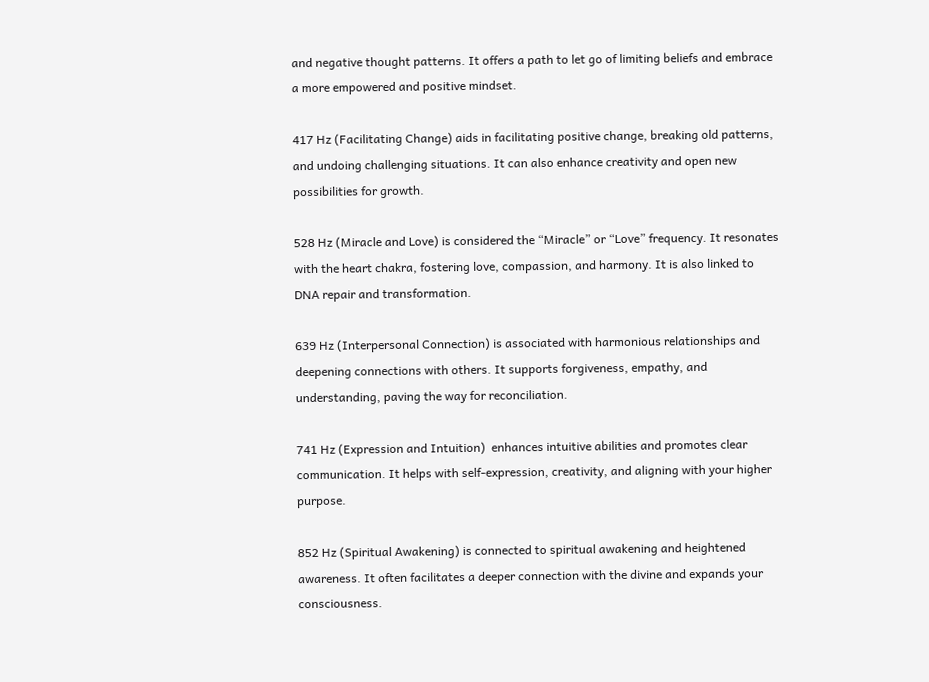and negative thought patterns. It offers a path to let go of limiting beliefs and embrace a more empowered and positive mindset.

417 Hz (Facilitating Change) aids in facilitating positive change, breaking old patterns, and undoing challenging situations. It can also enhance creativity and open new possibilities for growth.

528 Hz (Miracle and Love) is considered the “Miracle” or “Love” frequency. It resonates with the heart chakra, fostering love, compassion, and harmony. It is also linked to DNA repair and transformation.

639 Hz (Interpersonal Connection) is associated with harmonious relationships and deepening connections with others. It supports forgiveness, empathy, and understanding, paving the way for reconciliation.

741 Hz (Expression and Intuition)  enhances intuitive abilities and promotes clear communication. It helps with self-expression, creativity, and aligning with your higher purpose.

852 Hz (Spiritual Awakening) is connected to spiritual awakening and heightened awareness. It often facilitates a deeper connection with the divine and expands your consciousness.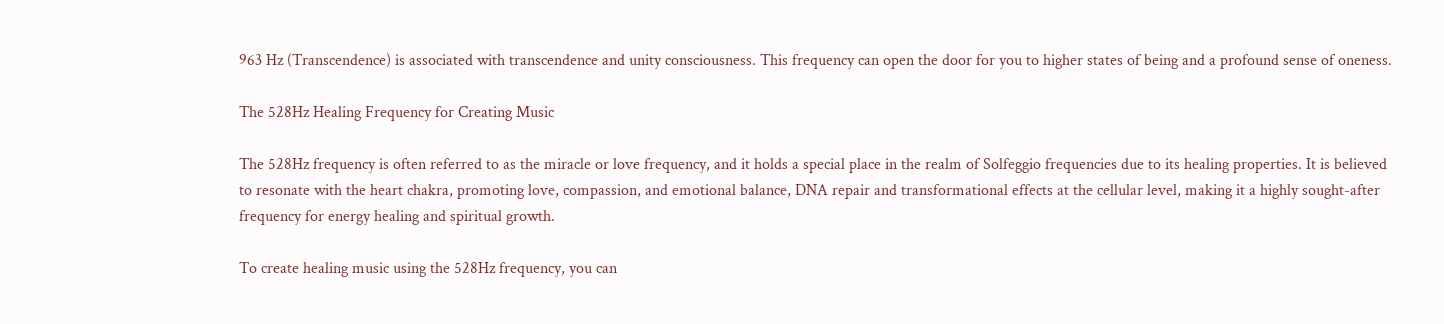963 Hz (Transcendence) is associated with transcendence and unity consciousness. This frequency can open the door for you to higher states of being and a profound sense of oneness.

The 528Hz Healing Frequency for Creating Music

The 528Hz frequency is often referred to as the miracle or love frequency, and it holds a special place in the realm of Solfeggio frequencies due to its healing properties. It is believed to resonate with the heart chakra, promoting love, compassion, and emotional balance, DNA repair and transformational effects at the cellular level, making it a highly sought-after frequency for energy healing and spiritual growth.

To create healing music using the 528Hz frequency, you can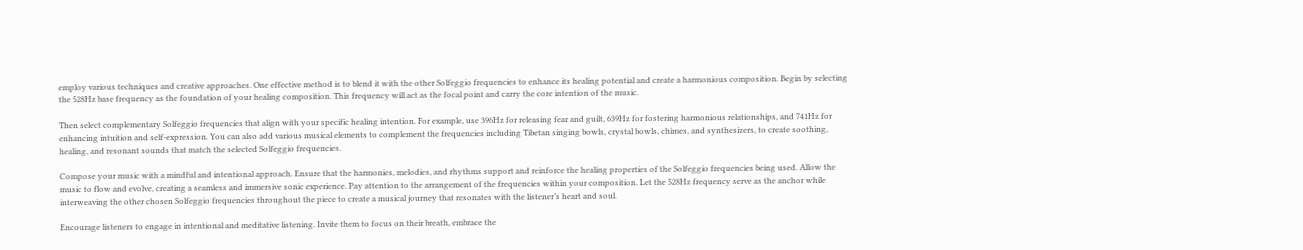employ various techniques and creative approaches. One effective method is to blend it with the other Solfeggio frequencies to enhance its healing potential and create a harmonious composition. Begin by selecting the 528Hz base frequency as the foundation of your healing composition. This frequency will act as the focal point and carry the core intention of the music.

Then select complementary Solfeggio frequencies that align with your specific healing intention. For example, use 396Hz for releasing fear and guilt, 639Hz for fostering harmonious relationships, and 741Hz for enhancing intuition and self-expression. You can also add various musical elements to complement the frequencies including Tibetan singing bowls, crystal bowls, chimes, and synthesizers, to create soothing, healing, and resonant sounds that match the selected Solfeggio frequencies.

Compose your music with a mindful and intentional approach. Ensure that the harmonies, melodies, and rhythms support and reinforce the healing properties of the Solfeggio frequencies being used. Allow the music to flow and evolve, creating a seamless and immersive sonic experience. Pay attention to the arrangement of the frequencies within your composition. Let the 528Hz frequency serve as the anchor while interweaving the other chosen Solfeggio frequencies throughout the piece to create a musical journey that resonates with the listener’s heart and soul.

Encourage listeners to engage in intentional and meditative listening. Invite them to focus on their breath, embrace the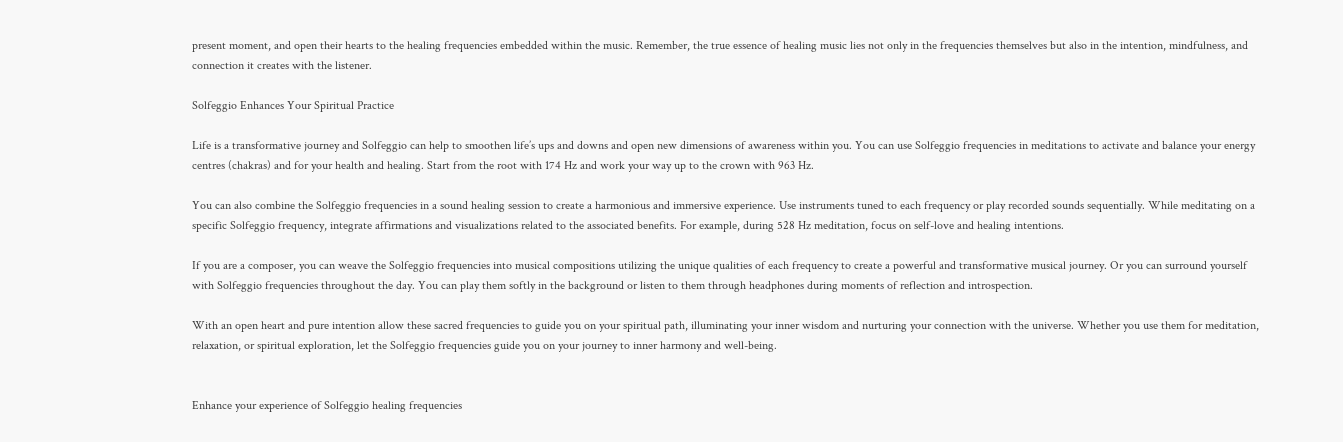present moment, and open their hearts to the healing frequencies embedded within the music. Remember, the true essence of healing music lies not only in the frequencies themselves but also in the intention, mindfulness, and connection it creates with the listener.

Solfeggio Enhances Your Spiritual Practice

Life is a transformative journey and Solfeggio can help to smoothen life’s ups and downs and open new dimensions of awareness within you. You can use Solfeggio frequencies in meditations to activate and balance your energy centres (chakras) and for your health and healing. Start from the root with 174 Hz and work your way up to the crown with 963 Hz.

You can also combine the Solfeggio frequencies in a sound healing session to create a harmonious and immersive experience. Use instruments tuned to each frequency or play recorded sounds sequentially. While meditating on a specific Solfeggio frequency, integrate affirmations and visualizations related to the associated benefits. For example, during 528 Hz meditation, focus on self-love and healing intentions.

If you are a composer, you can weave the Solfeggio frequencies into musical compositions utilizing the unique qualities of each frequency to create a powerful and transformative musical journey. Or you can surround yourself with Solfeggio frequencies throughout the day. You can play them softly in the background or listen to them through headphones during moments of reflection and introspection.

With an open heart and pure intention allow these sacred frequencies to guide you on your spiritual path, illuminating your inner wisdom and nurturing your connection with the universe. Whether you use them for meditation, relaxation, or spiritual exploration, let the Solfeggio frequencies guide you on your journey to inner harmony and well-being.


Enhance your experience of Solfeggio healing frequencies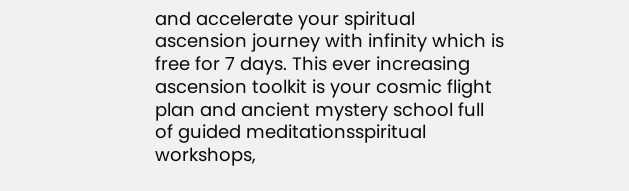and accelerate your spiritual ascension journey with infinity which is free for 7 days. This ever increasing ascension toolkit is your cosmic flight plan and ancient mystery school full of guided meditationsspiritual workshops,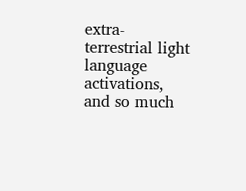extra-terrestrial light language activations, and so much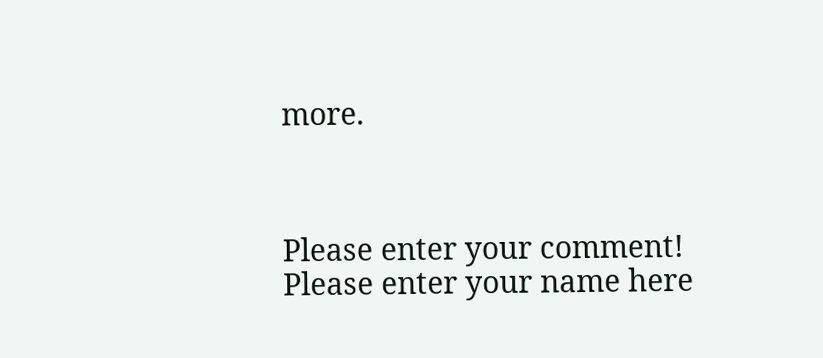more.



Please enter your comment!
Please enter your name here